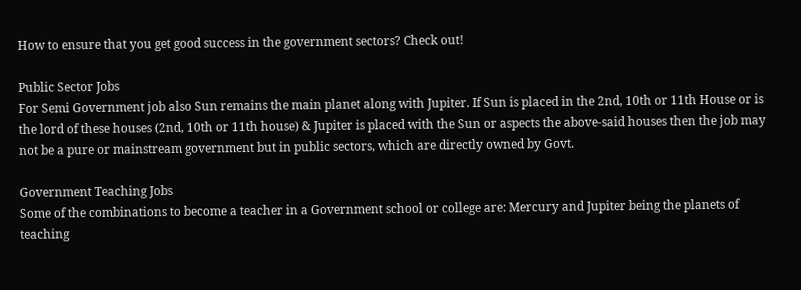How to ensure that you get good success in the government sectors? Check out!

Public Sector Jobs
For Semi Government job also Sun remains the main planet along with Jupiter. If Sun is placed in the 2nd, 10th or 11th House or is the lord of these houses (2nd, 10th or 11th house) & Jupiter is placed with the Sun or aspects the above-said houses then the job may not be a pure or mainstream government but in public sectors, which are directly owned by Govt.

Government Teaching Jobs
Some of the combinations to become a teacher in a Government school or college are: Mercury and Jupiter being the planets of teaching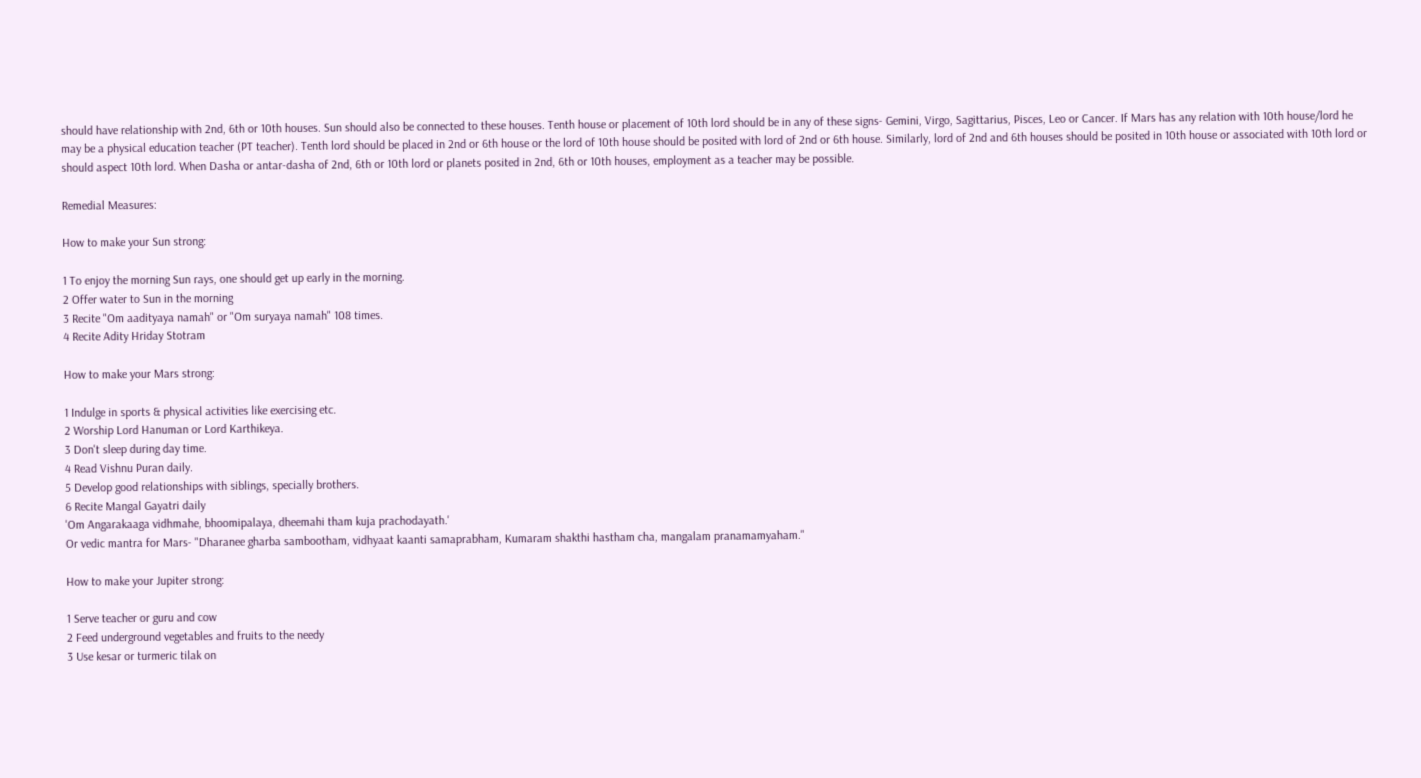should have relationship with 2nd, 6th or 10th houses. Sun should also be connected to these houses. Tenth house or placement of 10th lord should be in any of these signs- Gemini, Virgo, Sagittarius, Pisces, Leo or Cancer. If Mars has any relation with 10th house/lord he may be a physical education teacher (PT teacher). Tenth lord should be placed in 2nd or 6th house or the lord of 10th house should be posited with lord of 2nd or 6th house. Similarly, lord of 2nd and 6th houses should be posited in 10th house or associated with 10th lord or should aspect 10th lord. When Dasha or antar-dasha of 2nd, 6th or 10th lord or planets posited in 2nd, 6th or 10th houses, employment as a teacher may be possible.

Remedial Measures:

How to make your Sun strong:

1 To enjoy the morning Sun rays, one should get up early in the morning.
2 Offer water to Sun in the morning
3 Recite "Om aadityaya namah" or "Om suryaya namah" 108 times.
4 Recite Adity Hriday Stotram

How to make your Mars strong:

1 Indulge in sports & physical activities like exercising etc.
2 Worship Lord Hanuman or Lord Karthikeya.
3 Don't sleep during day time.
4 Read Vishnu Puran daily.
5 Develop good relationships with siblings, specially brothers.
6 Recite Mangal Gayatri daily
'Om Angarakaaga vidhmahe, bhoomipalaya, dheemahi tham kuja prachodayath.'
Or vedic mantra for Mars- "Dharanee gharba sambootham, vidhyaat kaanti samaprabham, Kumaram shakthi hastham cha, mangalam pranamamyaham."

How to make your Jupiter strong:

1 Serve teacher or guru and cow
2 Feed underground vegetables and fruits to the needy
3 Use kesar or turmeric tilak on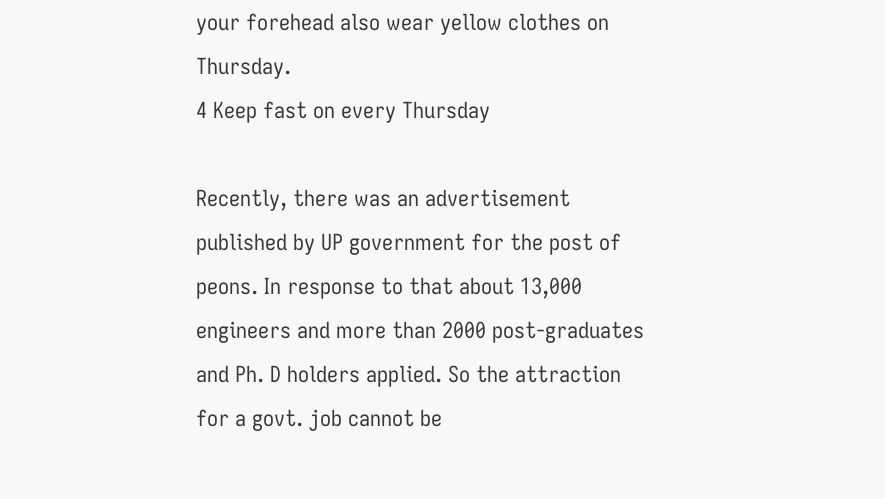your forehead also wear yellow clothes on Thursday.
4 Keep fast on every Thursday

Recently, there was an advertisement published by UP government for the post of peons. In response to that about 13,000 engineers and more than 2000 post-graduates and Ph. D holders applied. So the attraction for a govt. job cannot be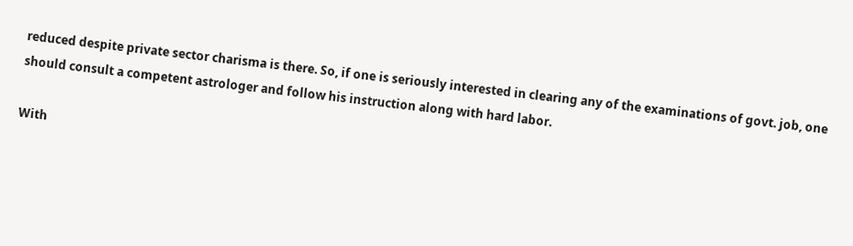reduced despite private sector charisma is there. So, if one is seriously interested in clearing any of the examinations of govt. job, one should consult a competent astrologer and follow his instruction along with hard labor.

With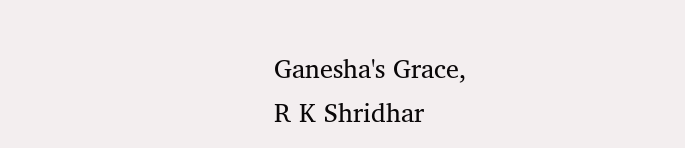Ganesha's Grace,
R K Shridhar